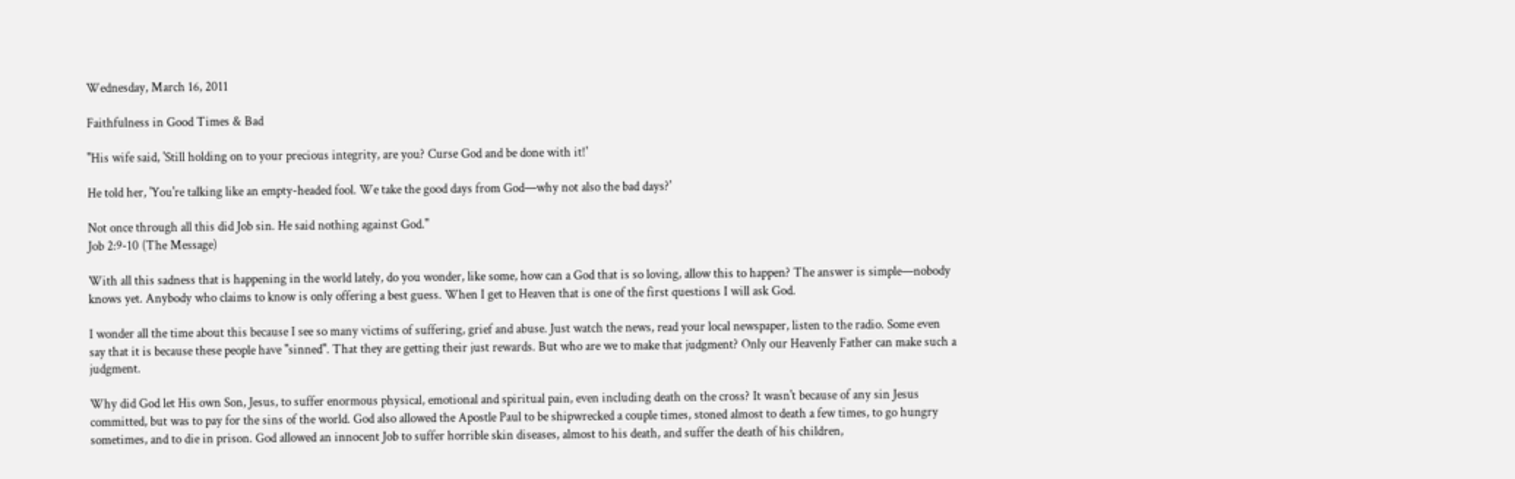Wednesday, March 16, 2011

Faithfulness in Good Times & Bad

"His wife said, 'Still holding on to your precious integrity, are you? Curse God and be done with it!'

He told her, 'You're talking like an empty-headed fool. We take the good days from God—why not also the bad days?'

Not once through all this did Job sin. He said nothing against God."
Job 2:9-10 (The Message)

With all this sadness that is happening in the world lately, do you wonder, like some, how can a God that is so loving, allow this to happen? The answer is simple—nobody knows yet. Anybody who claims to know is only offering a best guess. When I get to Heaven that is one of the first questions I will ask God.

I wonder all the time about this because I see so many victims of suffering, grief and abuse. Just watch the news, read your local newspaper, listen to the radio. Some even say that it is because these people have "sinned". That they are getting their just rewards. But who are we to make that judgment? Only our Heavenly Father can make such a judgment.

Why did God let His own Son, Jesus, to suffer enormous physical, emotional and spiritual pain, even including death on the cross? It wasn't because of any sin Jesus committed, but was to pay for the sins of the world. God also allowed the Apostle Paul to be shipwrecked a couple times, stoned almost to death a few times, to go hungry sometimes, and to die in prison. God allowed an innocent Job to suffer horrible skin diseases, almost to his death, and suffer the death of his children,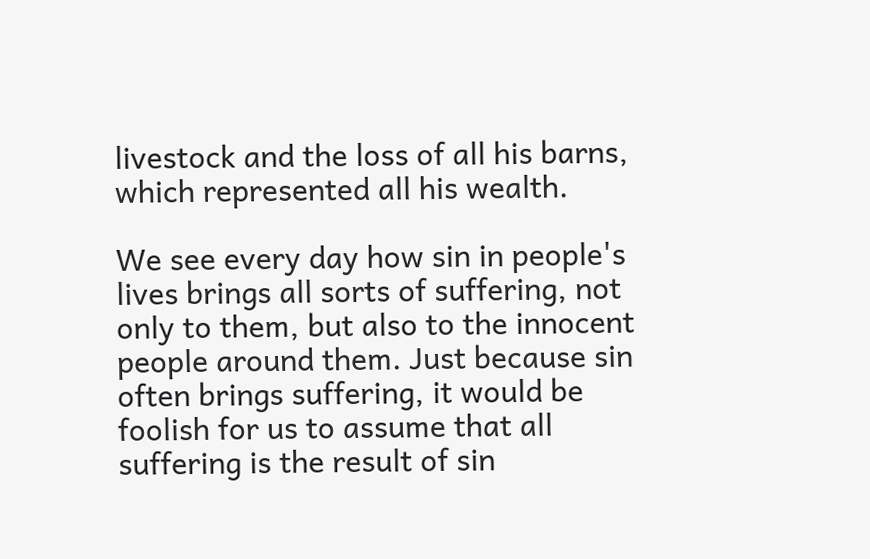livestock and the loss of all his barns, which represented all his wealth.

We see every day how sin in people's lives brings all sorts of suffering, not only to them, but also to the innocent people around them. Just because sin often brings suffering, it would be foolish for us to assume that all suffering is the result of sin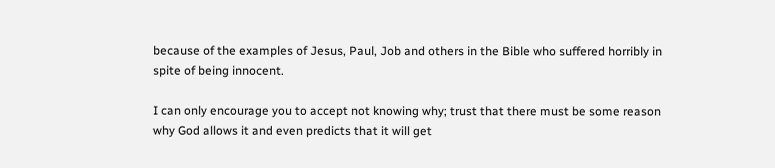because of the examples of Jesus, Paul, Job and others in the Bible who suffered horribly in spite of being innocent.

I can only encourage you to accept not knowing why; trust that there must be some reason why God allows it and even predicts that it will get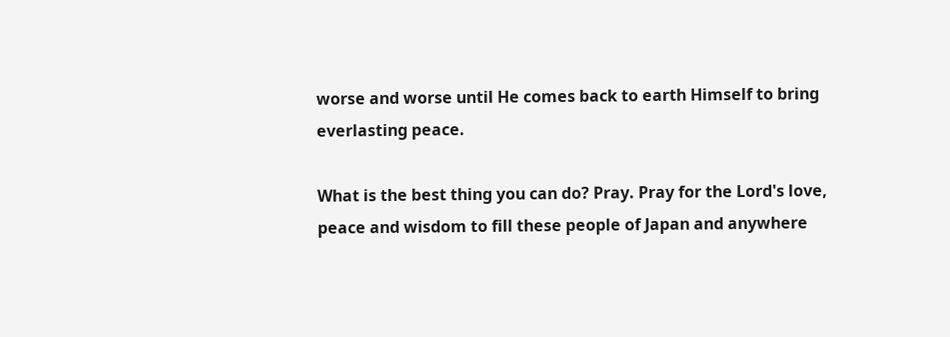worse and worse until He comes back to earth Himself to bring everlasting peace.

What is the best thing you can do? Pray. Pray for the Lord's love, peace and wisdom to fill these people of Japan and anywhere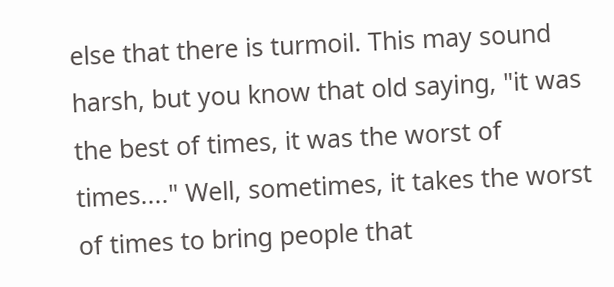else that there is turmoil. This may sound harsh, but you know that old saying, "it was the best of times, it was the worst of times...." Well, sometimes, it takes the worst of times to bring people that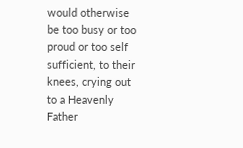would otherwise be too busy or too proud or too self sufficient, to their knees, crying out to a Heavenly Father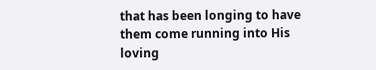that has been longing to have them come running into His loving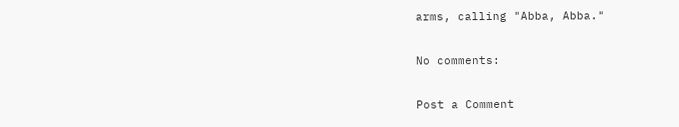arms, calling "Abba, Abba."

No comments:

Post a Comment